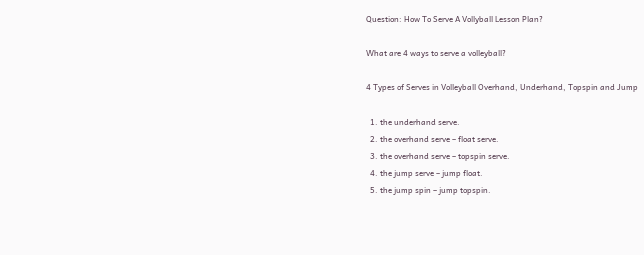Question: How To Serve A Vollyball Lesson Plan?

What are 4 ways to serve a volleyball?

4 Types of Serves in Volleyball Overhand, Underhand, Topspin and Jump

  1. the underhand serve.
  2. the overhand serve – float serve.
  3. the overhand serve – topspin serve.
  4. the jump serve – jump float.
  5. the jump spin – jump topspin.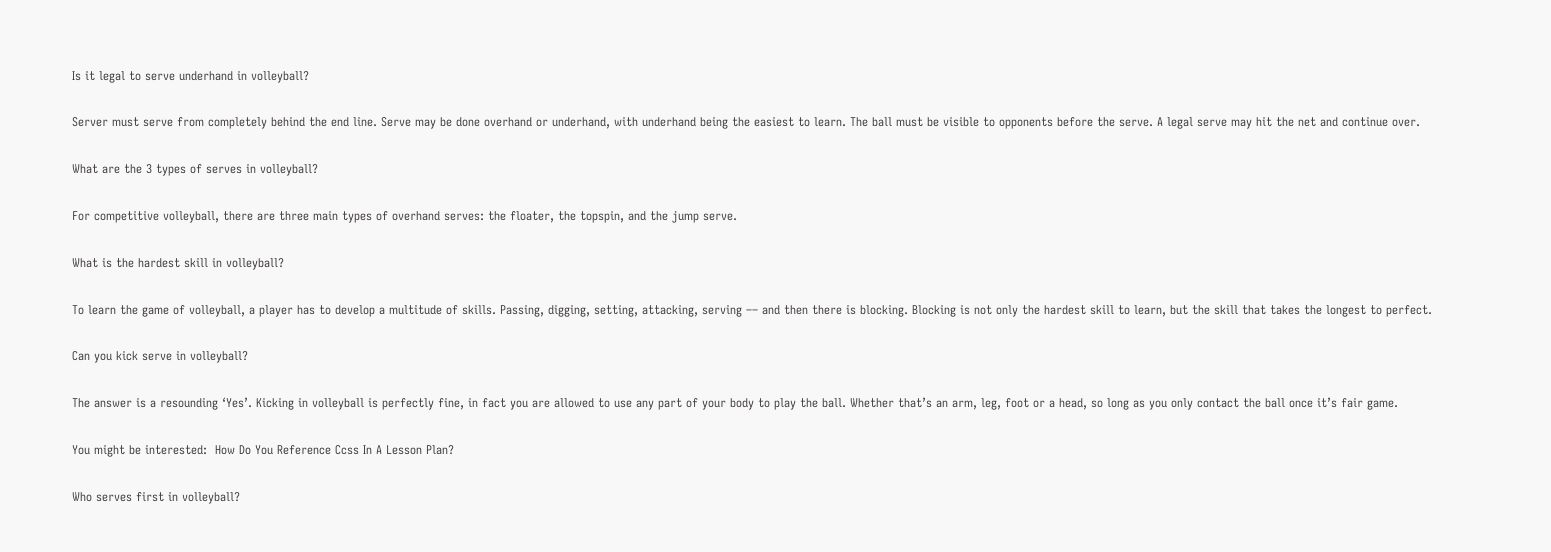Is it legal to serve underhand in volleyball?

Server must serve from completely behind the end line. Serve may be done overhand or underhand, with underhand being the easiest to learn. The ball must be visible to opponents before the serve. A legal serve may hit the net and continue over.

What are the 3 types of serves in volleyball?

For competitive volleyball, there are three main types of overhand serves: the floater, the topspin, and the jump serve.

What is the hardest skill in volleyball?

To learn the game of volleyball, a player has to develop a multitude of skills. Passing, digging, setting, attacking, serving –– and then there is blocking. Blocking is not only the hardest skill to learn, but the skill that takes the longest to perfect.

Can you kick serve in volleyball?

The answer is a resounding ‘Yes’. Kicking in volleyball is perfectly fine, in fact you are allowed to use any part of your body to play the ball. Whether that’s an arm, leg, foot or a head, so long as you only contact the ball once it’s fair game.

You might be interested:  How Do You Reference Ccss In A Lesson Plan?

Who serves first in volleyball?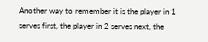Another way to remember it is the player in 1 serves first, the player in 2 serves next, the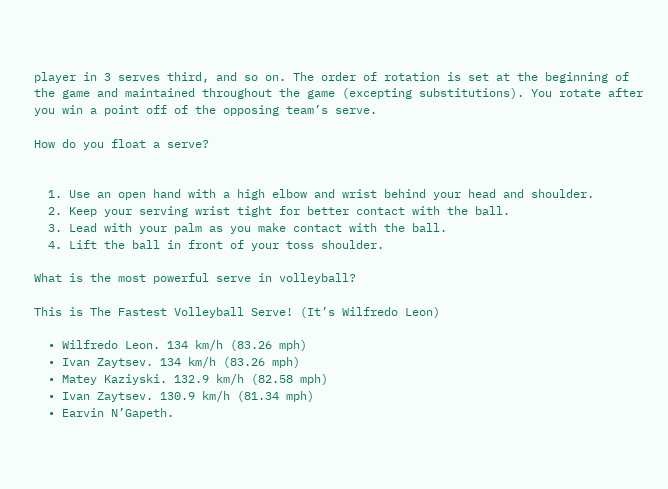player in 3 serves third, and so on. The order of rotation is set at the beginning of the game and maintained throughout the game (excepting substitutions). You rotate after you win a point off of the opposing team’s serve.

How do you float a serve?


  1. Use an open hand with a high elbow and wrist behind your head and shoulder.
  2. Keep your serving wrist tight for better contact with the ball.
  3. Lead with your palm as you make contact with the ball.
  4. Lift the ball in front of your toss shoulder.

What is the most powerful serve in volleyball?

This is The Fastest Volleyball Serve! (It’s Wilfredo Leon)

  • Wilfredo Leon. 134 km/h (83.26 mph)
  • Ivan Zaytsev. 134 km/h (83.26 mph)
  • Matey Kaziyski. 132.9 km/h (82.58 mph)
  • Ivan Zaytsev. 130.9 km/h (81.34 mph)
  • Earvin N’Gapeth.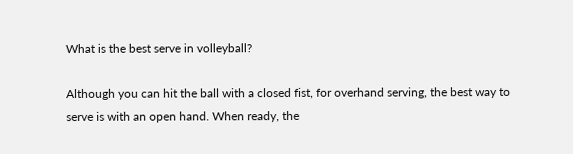What is the best serve in volleyball?

Although you can hit the ball with a closed fist, for overhand serving, the best way to serve is with an open hand. When ready, the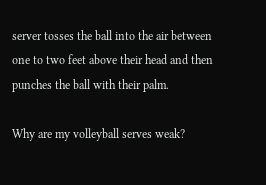server tosses the ball into the air between one to two feet above their head and then punches the ball with their palm.

Why are my volleyball serves weak?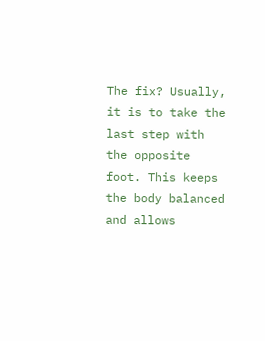The fix? Usually, it is to take the last step with the opposite foot. This keeps the body balanced and allows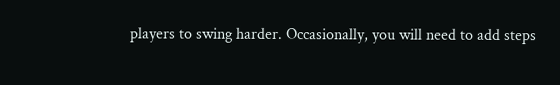players to swing harder. Occasionally, you will need to add steps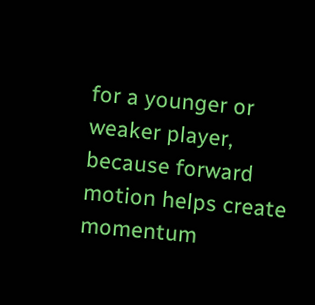for a younger or weaker player, because forward motion helps create momentum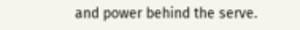and power behind the serve.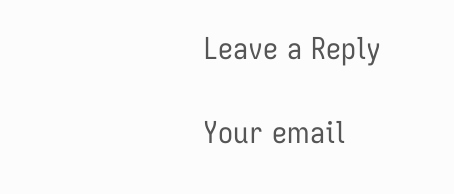Leave a Reply

Your email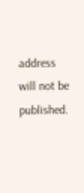address will not be published.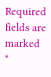Required fields are marked *